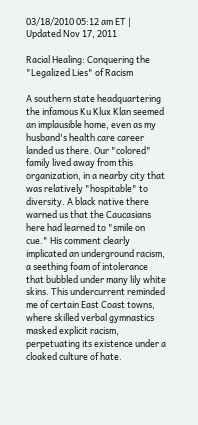03/18/2010 05:12 am ET | Updated Nov 17, 2011

Racial Healing: Conquering the "Legalized Lies" of Racism

A southern state headquartering the infamous Ku Klux Klan seemed an implausible home, even as my husband's health care career landed us there. Our "colored" family lived away from this organization, in a nearby city that was relatively "hospitable" to diversity. A black native there warned us that the Caucasians here had learned to "smile on cue." His comment clearly implicated an underground racism, a seething foam of intolerance that bubbled under many lily white skins. This undercurrent reminded me of certain East Coast towns, where skilled verbal gymnastics masked explicit racism, perpetuating its existence under a cloaked culture of hate.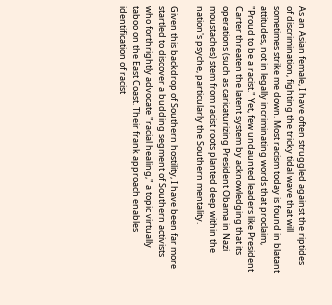As an Asian female, I have often struggled against the riptides of discrimination, fighting the tricky tidal wave that will sometimes strike me down. Most racism today is found in blatant attitudes, not in legally incriminating words that proclaim, "Proud to be a racist." Yet, few undaunted leaders like President Carter threaten the latent system by acknowledging that its operations (such as caricaturizing President Obama in Nazi moustaches) stem from racist roots planted deep within the nation's psyche, particularly the Southern mentality.

Given this backdrop of Southern hostility, I have been far more startled to discover a budding segment of Southern activists who forthrightly advocate "racial healing," a topic virtually taboo on the East Coast. Their frank approach enables identification of racist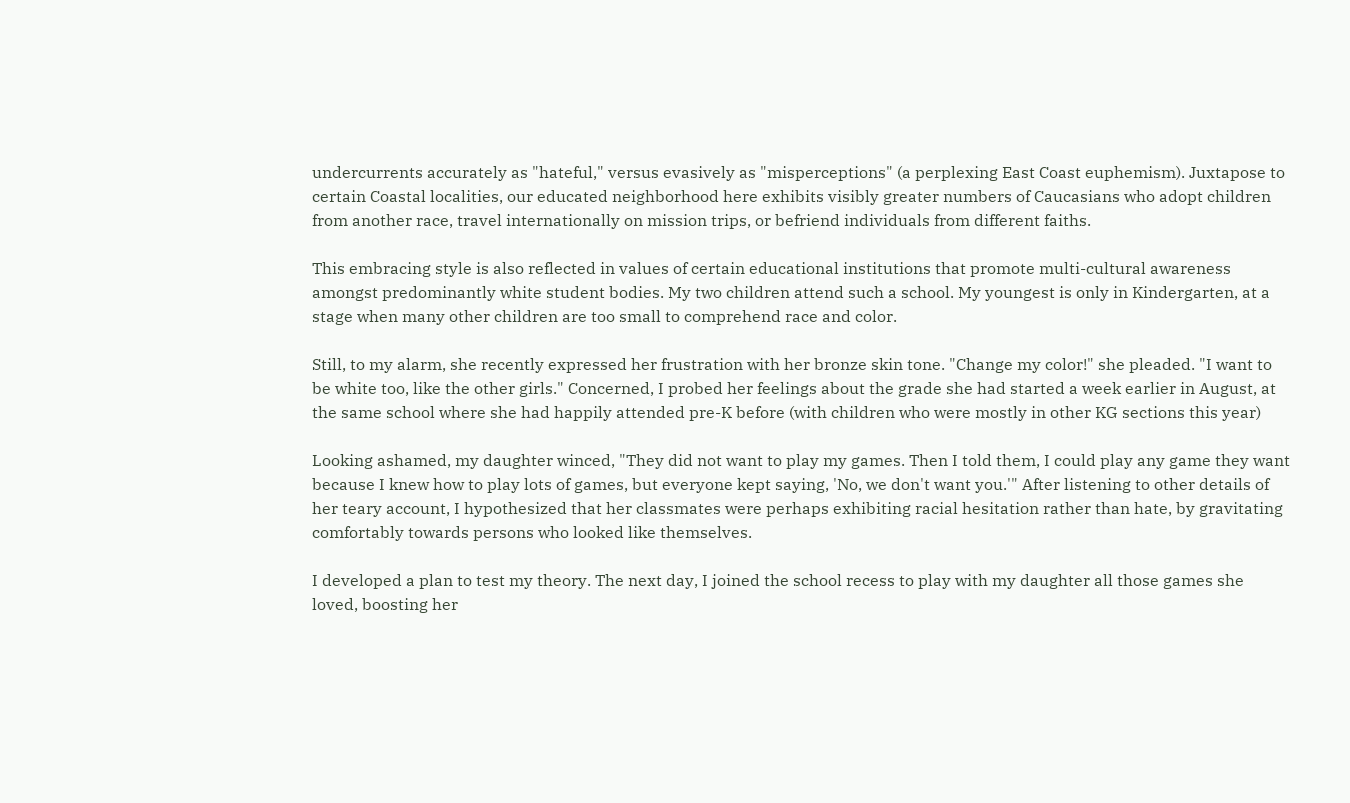undercurrents accurately as "hateful," versus evasively as "misperceptions" (a perplexing East Coast euphemism). Juxtapose to certain Coastal localities, our educated neighborhood here exhibits visibly greater numbers of Caucasians who adopt children from another race, travel internationally on mission trips, or befriend individuals from different faiths.

This embracing style is also reflected in values of certain educational institutions that promote multi-cultural awareness amongst predominantly white student bodies. My two children attend such a school. My youngest is only in Kindergarten, at a stage when many other children are too small to comprehend race and color.

Still, to my alarm, she recently expressed her frustration with her bronze skin tone. "Change my color!" she pleaded. "I want to be white too, like the other girls." Concerned, I probed her feelings about the grade she had started a week earlier in August, at the same school where she had happily attended pre-K before (with children who were mostly in other KG sections this year)

Looking ashamed, my daughter winced, "They did not want to play my games. Then I told them, I could play any game they want because I knew how to play lots of games, but everyone kept saying, 'No, we don't want you.'" After listening to other details of her teary account, I hypothesized that her classmates were perhaps exhibiting racial hesitation rather than hate, by gravitating comfortably towards persons who looked like themselves.

I developed a plan to test my theory. The next day, I joined the school recess to play with my daughter all those games she loved, boosting her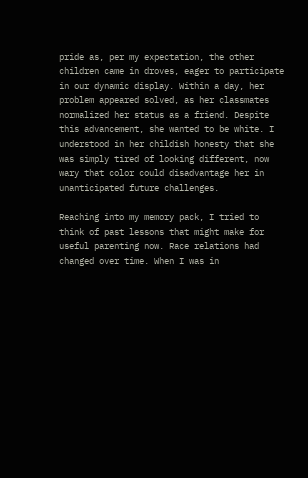pride as, per my expectation, the other children came in droves, eager to participate in our dynamic display. Within a day, her problem appeared solved, as her classmates normalized her status as a friend. Despite this advancement, she wanted to be white. I understood in her childish honesty that she was simply tired of looking different, now wary that color could disadvantage her in unanticipated future challenges.

Reaching into my memory pack, I tried to think of past lessons that might make for useful parenting now. Race relations had changed over time. When I was in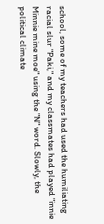school, some of my teachers had used the humiliating racial slur "Paki," and my classmates had played "innie Minnie mine moe" using the "N" word. Slowly, the political climate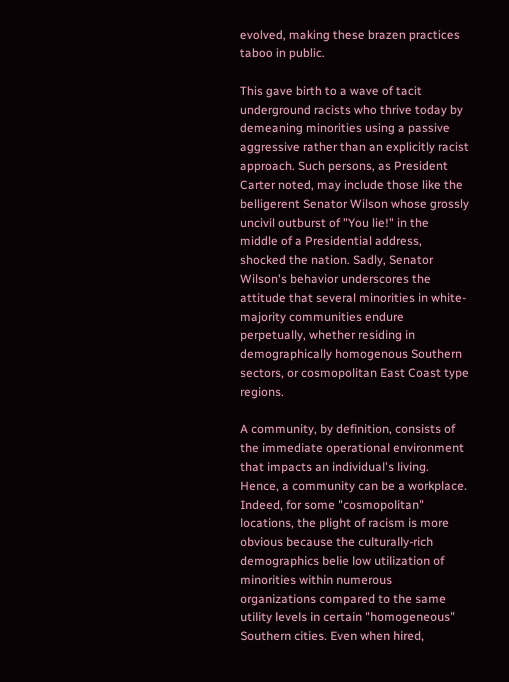evolved, making these brazen practices taboo in public.

This gave birth to a wave of tacit underground racists who thrive today by demeaning minorities using a passive aggressive rather than an explicitly racist approach. Such persons, as President Carter noted, may include those like the belligerent Senator Wilson whose grossly uncivil outburst of "You lie!" in the middle of a Presidential address, shocked the nation. Sadly, Senator Wilson's behavior underscores the attitude that several minorities in white-majority communities endure perpetually, whether residing in demographically homogenous Southern sectors, or cosmopolitan East Coast type regions.

A community, by definition, consists of the immediate operational environment that impacts an individual's living. Hence, a community can be a workplace. Indeed, for some "cosmopolitan" locations, the plight of racism is more obvious because the culturally-rich demographics belie low utilization of minorities within numerous organizations compared to the same utility levels in certain "homogeneous" Southern cities. Even when hired,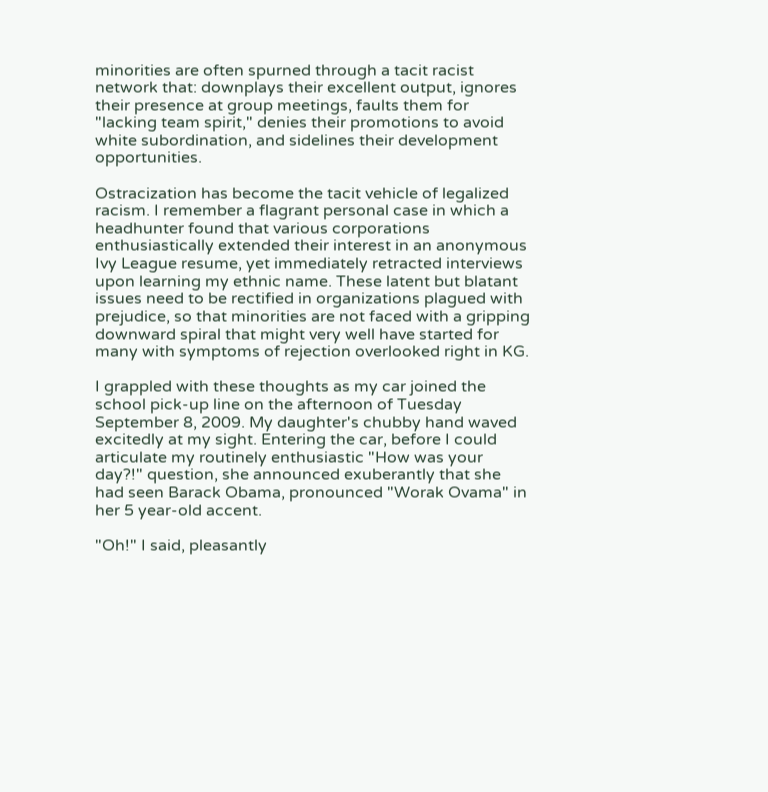minorities are often spurned through a tacit racist network that: downplays their excellent output, ignores their presence at group meetings, faults them for "lacking team spirit," denies their promotions to avoid white subordination, and sidelines their development opportunities.

Ostracization has become the tacit vehicle of legalized racism. I remember a flagrant personal case in which a headhunter found that various corporations enthusiastically extended their interest in an anonymous Ivy League resume, yet immediately retracted interviews upon learning my ethnic name. These latent but blatant issues need to be rectified in organizations plagued with prejudice, so that minorities are not faced with a gripping downward spiral that might very well have started for many with symptoms of rejection overlooked right in KG.

I grappled with these thoughts as my car joined the school pick-up line on the afternoon of Tuesday September 8, 2009. My daughter's chubby hand waved excitedly at my sight. Entering the car, before I could articulate my routinely enthusiastic "How was your day?!" question, she announced exuberantly that she had seen Barack Obama, pronounced "Worak Ovama" in her 5 year-old accent.

"Oh!" I said, pleasantly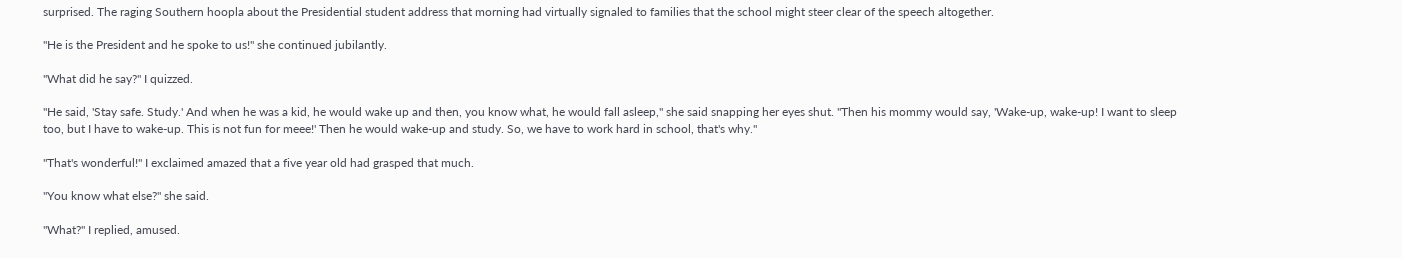surprised. The raging Southern hoopla about the Presidential student address that morning had virtually signaled to families that the school might steer clear of the speech altogether.

"He is the President and he spoke to us!" she continued jubilantly.

"What did he say?" I quizzed.

"He said, 'Stay safe. Study.' And when he was a kid, he would wake up and then, you know what, he would fall asleep," she said snapping her eyes shut. "Then his mommy would say, 'Wake-up, wake-up! I want to sleep too, but I have to wake-up. This is not fun for meee!' Then he would wake-up and study. So, we have to work hard in school, that's why."

"That's wonderful!" I exclaimed amazed that a five year old had grasped that much.

"You know what else?" she said.

"What?" I replied, amused.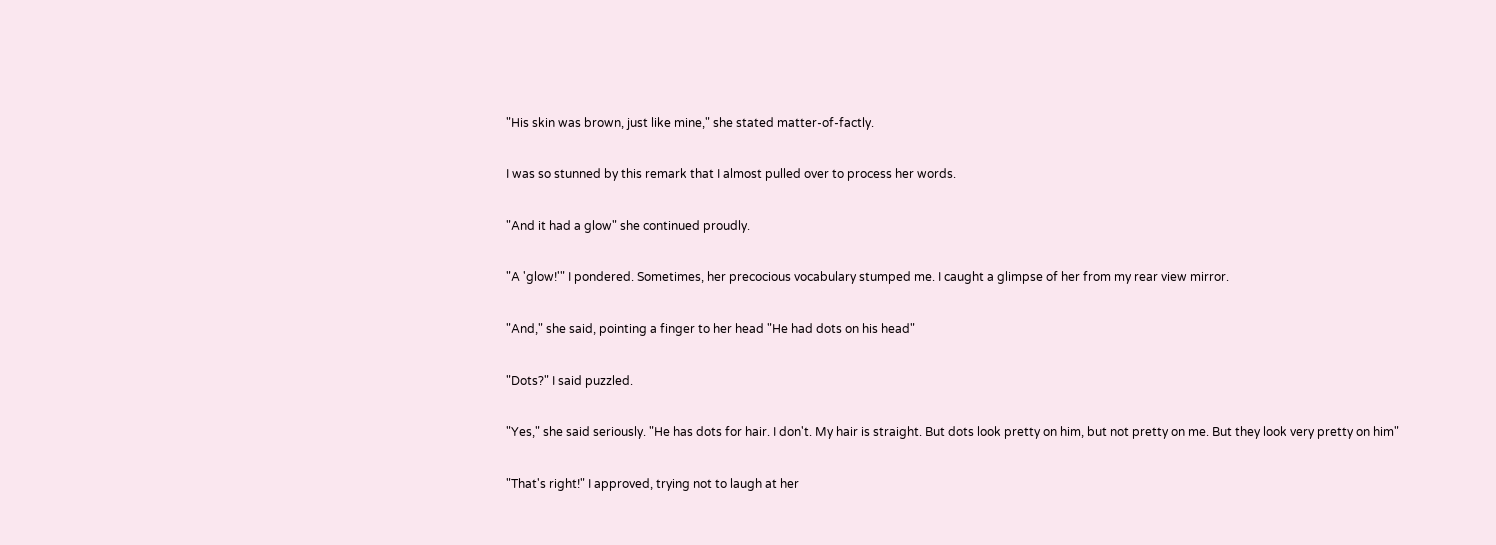"His skin was brown, just like mine," she stated matter-of-factly.

I was so stunned by this remark that I almost pulled over to process her words.

"And it had a glow" she continued proudly.

"A 'glow!'" I pondered. Sometimes, her precocious vocabulary stumped me. I caught a glimpse of her from my rear view mirror.

"And," she said, pointing a finger to her head "He had dots on his head"

"Dots?" I said puzzled.

"Yes," she said seriously. "He has dots for hair. I don't. My hair is straight. But dots look pretty on him, but not pretty on me. But they look very pretty on him"

"That's right!" I approved, trying not to laugh at her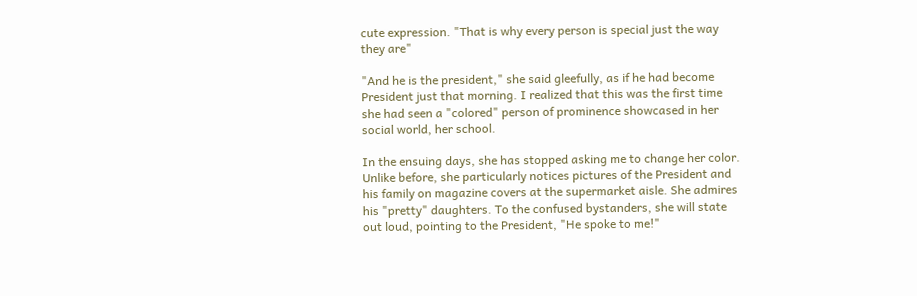cute expression. "That is why every person is special just the way they are"

"And he is the president," she said gleefully, as if he had become President just that morning. I realized that this was the first time she had seen a "colored" person of prominence showcased in her social world, her school.

In the ensuing days, she has stopped asking me to change her color. Unlike before, she particularly notices pictures of the President and his family on magazine covers at the supermarket aisle. She admires his "pretty" daughters. To the confused bystanders, she will state out loud, pointing to the President, "He spoke to me!"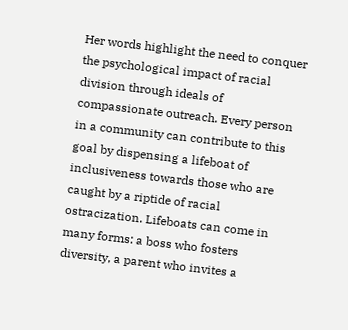Her words highlight the need to conquer the psychological impact of racial division through ideals of compassionate outreach. Every person in a community can contribute to this goal by dispensing a lifeboat of inclusiveness towards those who are caught by a riptide of racial ostracization. Lifeboats can come in many forms: a boss who fosters diversity, a parent who invites a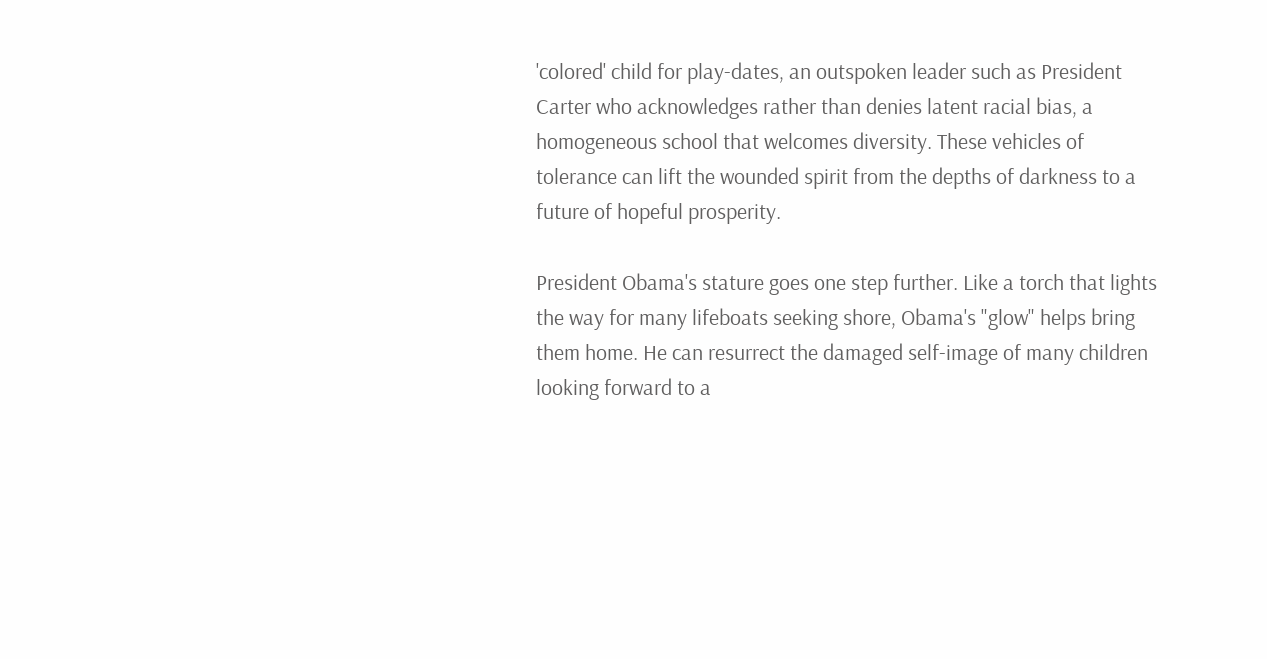'colored' child for play-dates, an outspoken leader such as President Carter who acknowledges rather than denies latent racial bias, a homogeneous school that welcomes diversity. These vehicles of tolerance can lift the wounded spirit from the depths of darkness to a future of hopeful prosperity.

President Obama's stature goes one step further. Like a torch that lights the way for many lifeboats seeking shore, Obama's "glow" helps bring them home. He can resurrect the damaged self-image of many children looking forward to a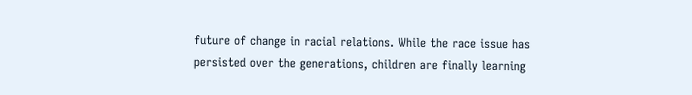future of change in racial relations. While the race issue has persisted over the generations, children are finally learning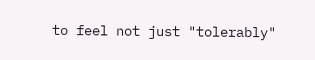to feel not just "tolerably"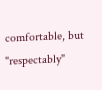comfortable, but "respectably"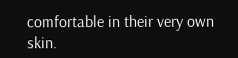comfortable in their very own skin.